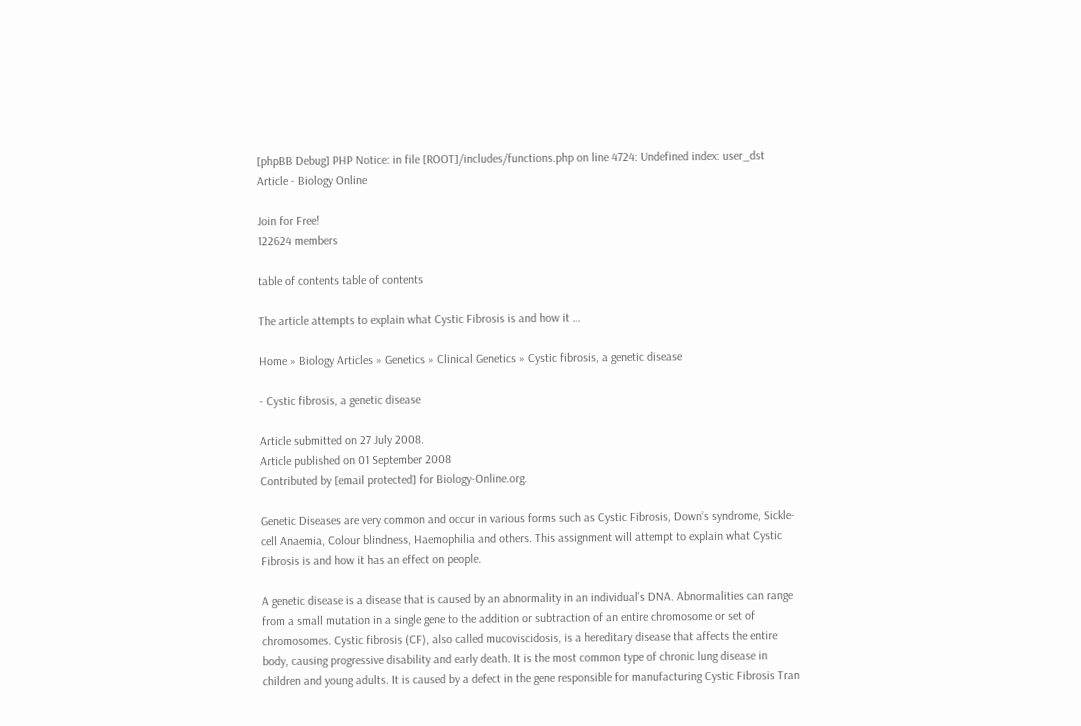[phpBB Debug] PHP Notice: in file [ROOT]/includes/functions.php on line 4724: Undefined index: user_dst
Article - Biology Online

Join for Free!
122624 members

table of contents table of contents

The article attempts to explain what Cystic Fibrosis is and how it …

Home » Biology Articles » Genetics » Clinical Genetics » Cystic fibrosis, a genetic disease

- Cystic fibrosis, a genetic disease

Article submitted on 27 July 2008.
Article published on 01 September 2008
Contributed by [email protected] for Biology-Online.org.

Genetic Diseases are very common and occur in various forms such as Cystic Fibrosis, Down’s syndrome, Sickle-cell Anaemia, Colour blindness, Haemophilia and others. This assignment will attempt to explain what Cystic Fibrosis is and how it has an effect on people.

A genetic disease is a disease that is caused by an abnormality in an individual's DNA. Abnormalities can range from a small mutation in a single gene to the addition or subtraction of an entire chromosome or set of chromosomes. Cystic fibrosis (CF), also called mucoviscidosis, is a hereditary disease that affects the entire body, causing progressive disability and early death. It is the most common type of chronic lung disease in children and young adults. It is caused by a defect in the gene responsible for manufacturing Cystic Fibrosis Tran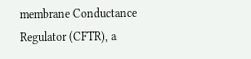membrane Conductance Regulator (CFTR), a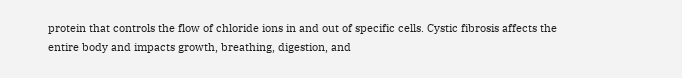protein that controls the flow of chloride ions in and out of specific cells. Cystic fibrosis affects the entire body and impacts growth, breathing, digestion, and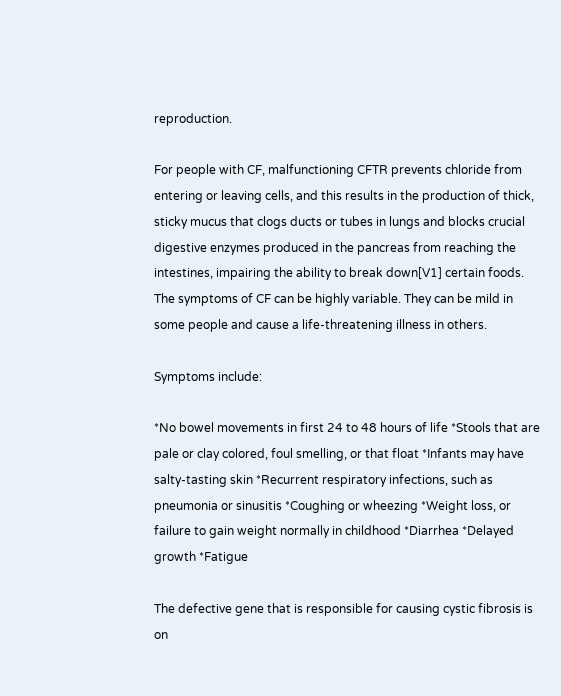reproduction.

For people with CF, malfunctioning CFTR prevents chloride from entering or leaving cells, and this results in the production of thick, sticky mucus that clogs ducts or tubes in lungs and blocks crucial digestive enzymes produced in the pancreas from reaching the intestines, impairing the ability to break down[V1] certain foods. The symptoms of CF can be highly variable. They can be mild in some people and cause a life-threatening illness in others.

Symptoms include:

*No bowel movements in first 24 to 48 hours of life *Stools that are pale or clay colored, foul smelling, or that float *Infants may have salty-tasting skin *Recurrent respiratory infections, such as pneumonia or sinusitis *Coughing or wheezing *Weight loss, or failure to gain weight normally in childhood *Diarrhea *Delayed growth *Fatigue

The defective gene that is responsible for causing cystic fibrosis is on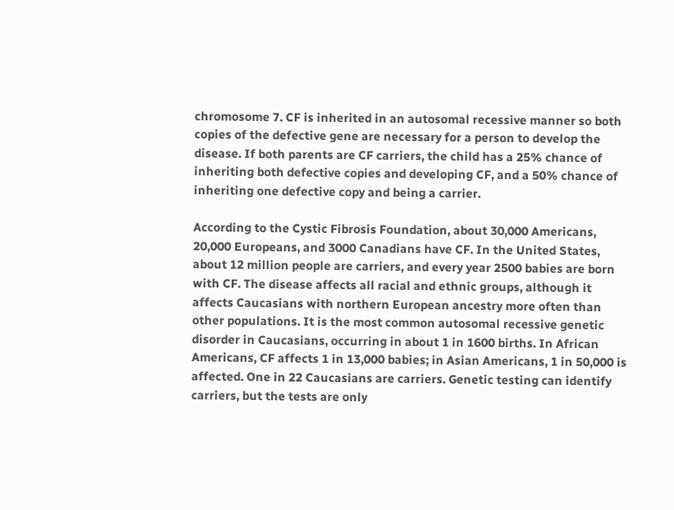chromosome 7. CF is inherited in an autosomal recessive manner so both copies of the defective gene are necessary for a person to develop the disease. If both parents are CF carriers, the child has a 25% chance of inheriting both defective copies and developing CF, and a 50% chance of inheriting one defective copy and being a carrier.

According to the Cystic Fibrosis Foundation, about 30,000 Americans, 20,000 Europeans, and 3000 Canadians have CF. In the United States, about 12 million people are carriers, and every year 2500 babies are born with CF. The disease affects all racial and ethnic groups, although it affects Caucasians with northern European ancestry more often than other populations. It is the most common autosomal recessive genetic disorder in Caucasians, occurring in about 1 in 1600 births. In African Americans, CF affects 1 in 13,000 babies; in Asian Americans, 1 in 50,000 is affected. One in 22 Caucasians are carriers. Genetic testing can identify carriers, but the tests are only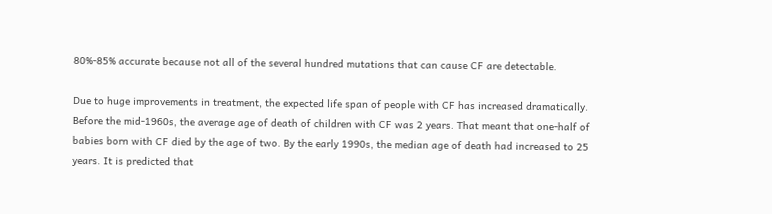80%-85% accurate because not all of the several hundred mutations that can cause CF are detectable.

Due to huge improvements in treatment, the expected life span of people with CF has increased dramatically. Before the mid-1960s, the average age of death of children with CF was 2 years. That meant that one-half of babies born with CF died by the age of two. By the early 1990s, the median age of death had increased to 25 years. It is predicted that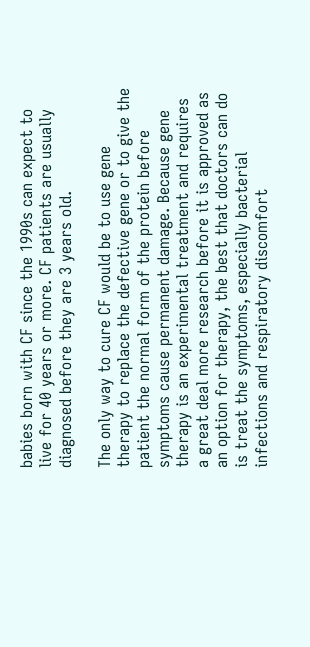babies born with CF since the 1990s can expect to live for 40 years or more. CF patients are usually diagnosed before they are 3 years old.

The only way to cure CF would be to use gene therapy to replace the defective gene or to give the patient the normal form of the protein before symptoms cause permanent damage. Because gene therapy is an experimental treatment and requires a great deal more research before it is approved as an option for therapy, the best that doctors can do is treat the symptoms, especially bacterial infections and respiratory discomfort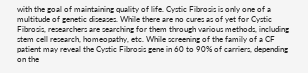with the goal of maintaining quality of life. Cystic Fibrosis is only one of a multitude of genetic diseases. While there are no cures as of yet for Cystic Fibrosis, researchers are searching for them through various methods, including stem cell research, homeopathy, etc. While screening of the family of a CF patient may reveal the Cystic Fibrosis gene in 60 to 90% of carriers, depending on the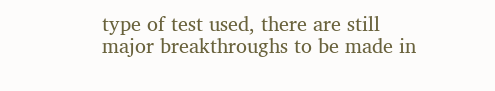type of test used, there are still major breakthroughs to be made in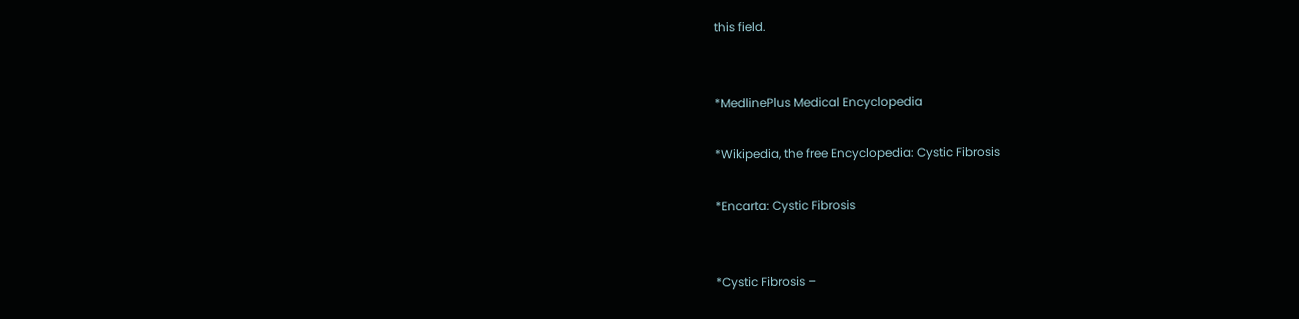this field.


*MedlinePlus Medical Encyclopedia

*Wikipedia, the free Encyclopedia: Cystic Fibrosis

*Encarta: Cystic Fibrosis


*Cystic Fibrosis –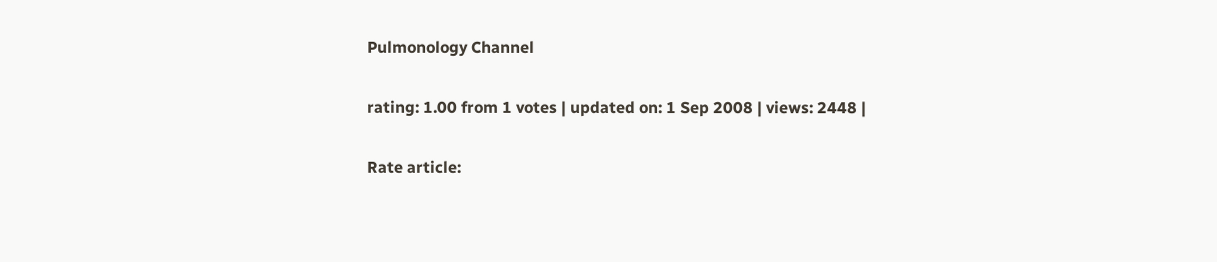Pulmonology Channel

rating: 1.00 from 1 votes | updated on: 1 Sep 2008 | views: 2448 |

Rate article: